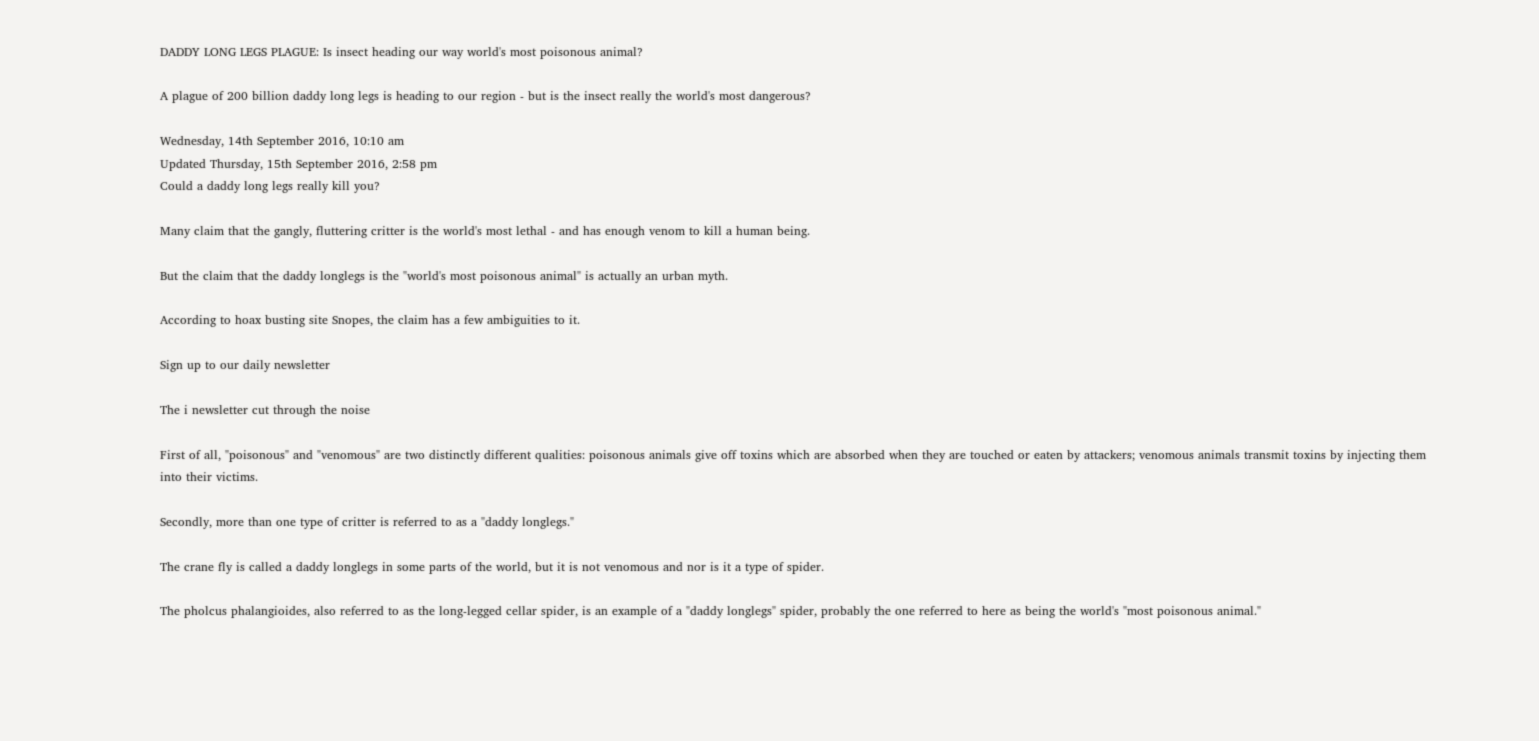DADDY LONG LEGS PLAGUE: Is insect heading our way world's most poisonous animal?

A plague of 200 billion daddy long legs is heading to our region - but is the insect really the world's most dangerous?

Wednesday, 14th September 2016, 10:10 am
Updated Thursday, 15th September 2016, 2:58 pm
Could a daddy long legs really kill you?

Many claim that the gangly, fluttering critter is the world's most lethal - and has enough venom to kill a human being.

But the claim that the daddy longlegs is the "world's most poisonous animal" is actually an urban myth.

According to hoax busting site Snopes, the claim has a few ambiguities to it.

Sign up to our daily newsletter

The i newsletter cut through the noise

First of all, "poisonous" and "venomous" are two distinctly different qualities: poisonous animals give off toxins which are absorbed when they are touched or eaten by attackers; venomous animals transmit toxins by injecting them into their victims.

Secondly, more than one type of critter is referred to as a "daddy longlegs."

The crane fly is called a daddy longlegs in some parts of the world, but it is not venomous and nor is it a type of spider.

The pholcus phalangioides, also referred to as the long-legged cellar spider, is an example of a "daddy longlegs" spider, probably the one referred to here as being the world's "most poisonous animal."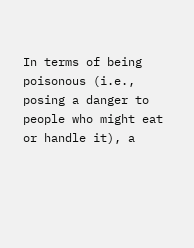In terms of being poisonous (i.e., posing a danger to people who might eat or handle it), a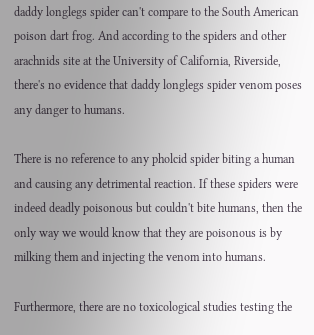daddy longlegs spider can't compare to the South American poison dart frog. And according to the spiders and other arachnids site at the University of California, Riverside, there's no evidence that daddy longlegs spider venom poses any danger to humans.

There is no reference to any pholcid spider biting a human and causing any detrimental reaction. If these spiders were indeed deadly poisonous but couldn't bite humans, then the only way we would know that they are poisonous is by milking them and injecting the venom into humans.

Furthermore, there are no toxicological studies testing the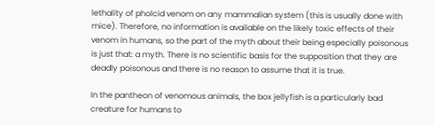lethality of pholcid venom on any mammalian system (this is usually done with mice). Therefore, no information is available on the likely toxic effects of their venom in humans, so the part of the myth about their being especially poisonous is just that: a myth. There is no scientific basis for the supposition that they are deadly poisonous and there is no reason to assume that it is true.

In the pantheon of venomous animals, the box jellyfish is a particularly bad creature for humans to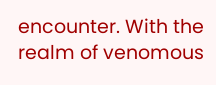encounter. With the realm of venomous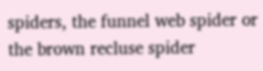spiders, the funnel web spider or the brown recluse spider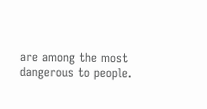are among the most dangerous to people.